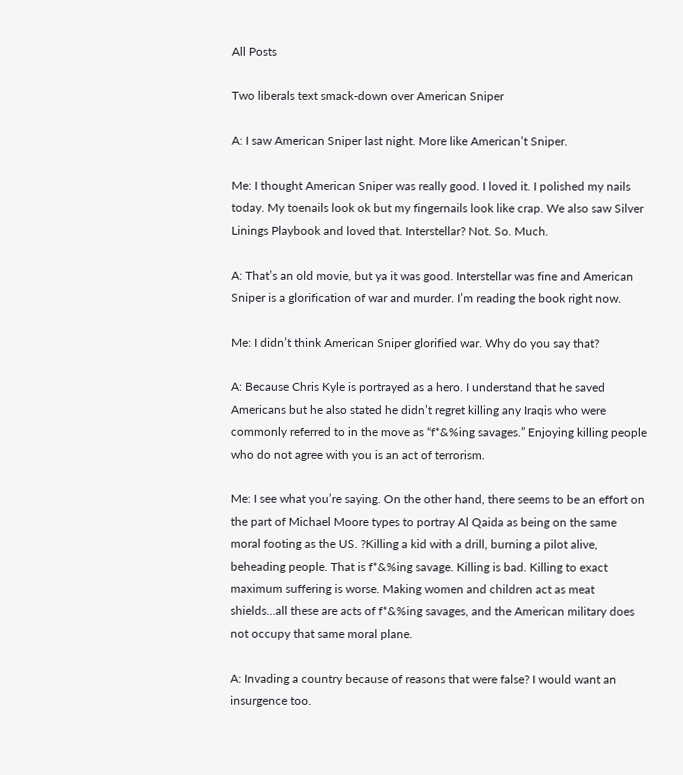All Posts

Two liberals text smack-down over American Sniper

A: I saw American Sniper last night. More like American’t Sniper.

Me: I thought American Sniper was really good. I loved it. I polished my nails today. My toenails look ok but my fingernails look like crap. We also saw Silver Linings Playbook and loved that. Interstellar? Not. So. Much.

A: That’s an old movie, but ya it was good. Interstellar was fine and American Sniper is a glorification of war and murder. I’m reading the book right now.

Me: I didn’t think American Sniper glorified war. Why do you say that?

A: Because Chris Kyle is portrayed as a hero. I understand that he saved Americans but he also stated he didn’t regret killing any Iraqis who were commonly referred to in the move as “f*&%ing savages.” Enjoying killing people who do not agree with you is an act of terrorism.

Me: I see what you’re saying. On the other hand, there seems to be an effort on the part of Michael Moore types to portray Al Qaida as being on the same moral footing as the US. ?Killing a kid with a drill, burning a pilot alive, beheading people. That is f*&%ing savage. Killing is bad. Killing to exact maximum suffering is worse. Making women and children act as meat shields…all these are acts of f*&%ing savages, and the American military does not occupy that same moral plane.

A: Invading a country because of reasons that were false? I would want an insurgence too.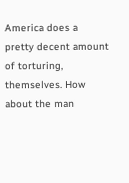America does a pretty decent amount of torturing, themselves. How about the man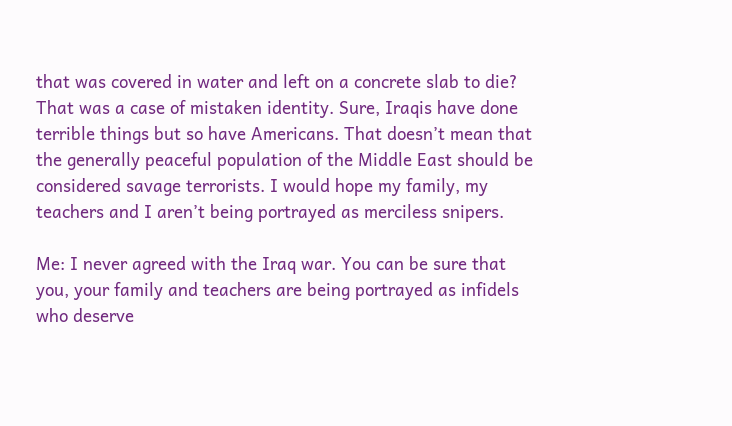that was covered in water and left on a concrete slab to die? That was a case of mistaken identity. Sure, Iraqis have done terrible things but so have Americans. That doesn’t mean that the generally peaceful population of the Middle East should be considered savage terrorists. I would hope my family, my teachers and I aren’t being portrayed as merciless snipers.

Me: I never agreed with the Iraq war. You can be sure that you, your family and teachers are being portrayed as infidels who deserve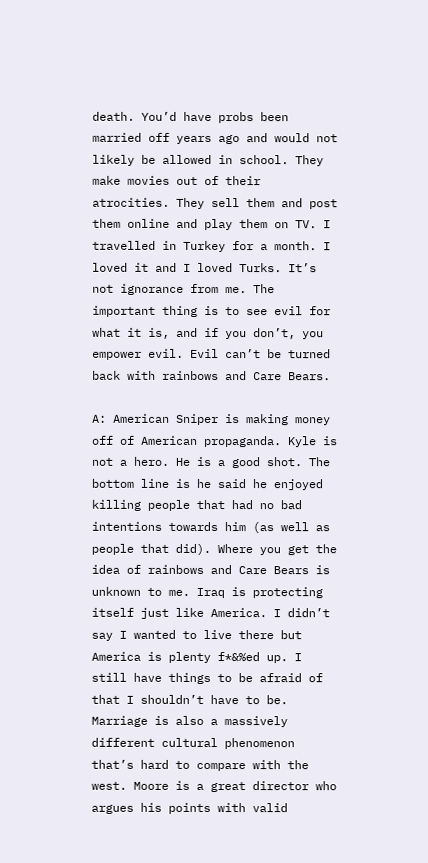death. You’d have probs been married off years ago and would not likely be allowed in school. They make movies out of their atrocities. They sell them and post them online and play them on TV. I travelled in Turkey for a month. I loved it and I loved Turks. It’s not ignorance from me. The important thing is to see evil for what it is, and if you don’t, you empower evil. Evil can’t be turned back with rainbows and Care Bears.

A: American Sniper is making money off of American propaganda. Kyle is not a hero. He is a good shot. The bottom line is he said he enjoyed killing people that had no bad intentions towards him (as well as people that did). Where you get the idea of rainbows and Care Bears is unknown to me. Iraq is protecting itself just like America. I didn’t say I wanted to live there but America is plenty f*&%ed up. I still have things to be afraid of that I shouldn’t have to be. Marriage is also a massively different cultural phenomenon that’s hard to compare with the west. Moore is a great director who argues his points with valid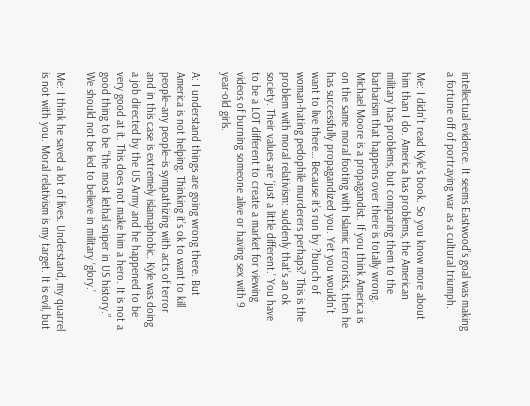intellectual evidence. It seems Eastwood’s goal was making a fortune off of portraying war as a cultural triumph.

Me: I didn’t read Kyle’s book. So you know more about him than I do. America has problems, the American military has problems, but comparing them to the barbarism that happens over there is totally wrong. Michael Moore is a propagandist. If you think America is on the same moral footing with Islamic terrorists, then he has successfully propagandized you. Yet you wouldn’t want to live there… Because it’s run by ?bunch of woman-hating pedophile murderers perhaps? This is the problem with moral relativism: suddenly that’s an ok society. Their values are ‘just a little different.’ You have to be a LOT different to create a market for viewing videos of burning someone alive or having sex with 9 year-old girls.

A: I understand things are going wrong there. But America is not helping. Thinking it’s ok to want to kill people–any people–is sympathizing with acts of terror and in this case is extremely islamaphobic. Kyle was doing a job directed by the US Army and he happened to be very good at it. This does not make him a hero. It is not a good thing to be “the most lethal sniper in US history.” We should not be led to believe in military ‘glory.’

Me: I think he saved a lot of lives. Understand, my quarrel is not with you. Moral relativism is my target. It is evil, but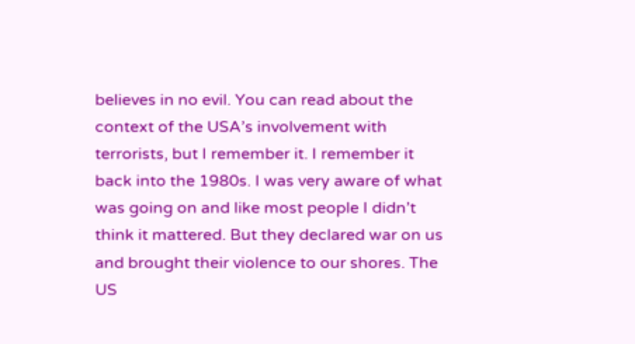believes in no evil. You can read about the context of the USA’s involvement with terrorists, but I remember it. I remember it back into the 1980s. I was very aware of what was going on and like most people I didn’t think it mattered. But they declared war on us and brought their violence to our shores. The US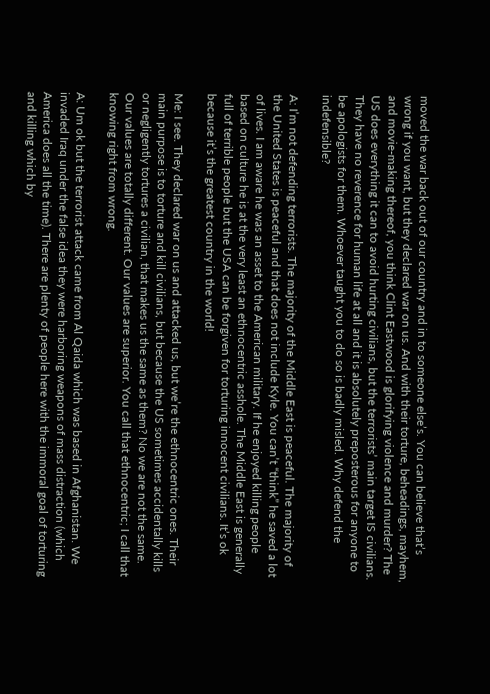moved the war back out of our country and in to someone else’s. You can believe that’s wrong if you want, but they declared war on us. And with their torture, beheadings, mayhem, and movie-making thereof, you think Clint Eastwood is glorifying violence and murder? The US does everything it can to avoid hurting civilians, but the terrorists’ main target IS civilians. They have no reverence for human life at all and it is absolutely preposterous for anyone to be apologists for them. Whoever taught you to do so is badly misled. Why defend the indefensible?

A: I’m not defending terrorists. The majority of the Middle East is peaceful. The majority of the United States is peaceful and that does not include Kyle. You can’t “think” he saved a lot of lives. I am aware he was an asset to the American military. If he enjoyed killing people based on culture he is at the very least an ethnocentric asshole. The Middle East is generally full of terrible people but the USA can be forgiven for torturing innocent civilians. It’s ok because it’s the greatest country in the world!

Me: I see. They declared war on us and attacked us, but we’re the ethnocentric ones. Their main purpose is to torture and kill civilians, but because the US sometimes accidentally kills or negligently tortures a civilian, that makes us the same as them? No we are not the same. Our values are totally different. Our values are superior. You call that ethnocentric; I call that knowing right from wrong.

A: Um ok but the terrorist attack came from Al Qaida which was based in Afghanistan. We invaded Iraq under the false idea they were harboring weapons of mass distraction (which America does all the time). There are plenty of people here with the immoral goal of torturing and killing which by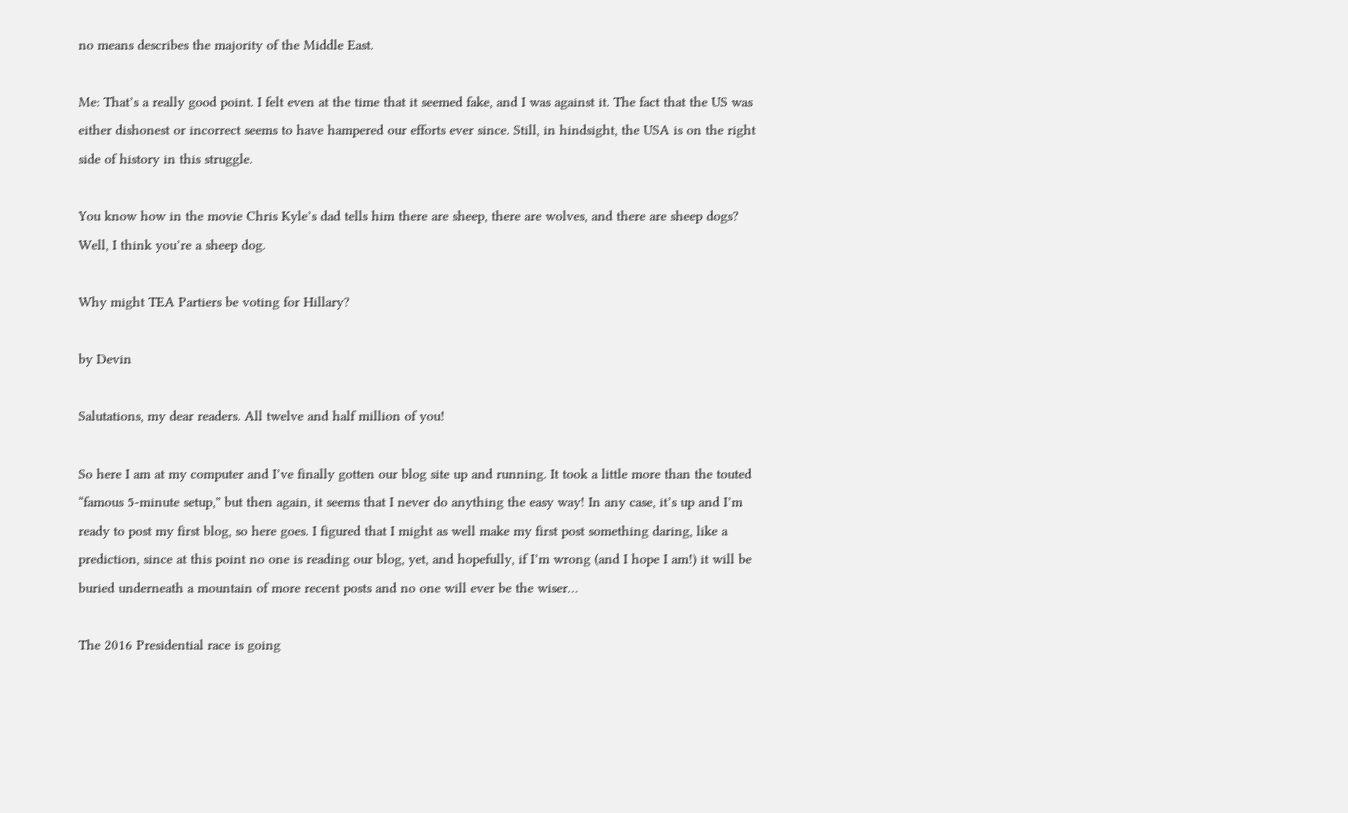no means describes the majority of the Middle East.

Me: That’s a really good point. I felt even at the time that it seemed fake, and I was against it. The fact that the US was either dishonest or incorrect seems to have hampered our efforts ever since. Still, in hindsight, the USA is on the right side of history in this struggle.

You know how in the movie Chris Kyle’s dad tells him there are sheep, there are wolves, and there are sheep dogs? Well, I think you’re a sheep dog.

Why might TEA Partiers be voting for Hillary?

by Devin

Salutations, my dear readers. All twelve and half million of you!

So here I am at my computer and I’ve finally gotten our blog site up and running. It took a little more than the touted “famous 5-minute setup,” but then again, it seems that I never do anything the easy way! In any case, it’s up and I’m ready to post my first blog, so here goes. I figured that I might as well make my first post something daring, like a prediction, since at this point no one is reading our blog, yet, and hopefully, if I’m wrong (and I hope I am!) it will be buried underneath a mountain of more recent posts and no one will ever be the wiser…

The 2016 Presidential race is going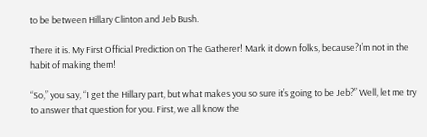to be between Hillary Clinton and Jeb Bush.

There it is. My First Official Prediction on The Gatherer! Mark it down folks, because?I’m not in the habit of making them!

“So,” you say, “I get the Hillary part, but what makes you so sure it’s going to be Jeb?” Well, let me try to answer that question for you. First, we all know the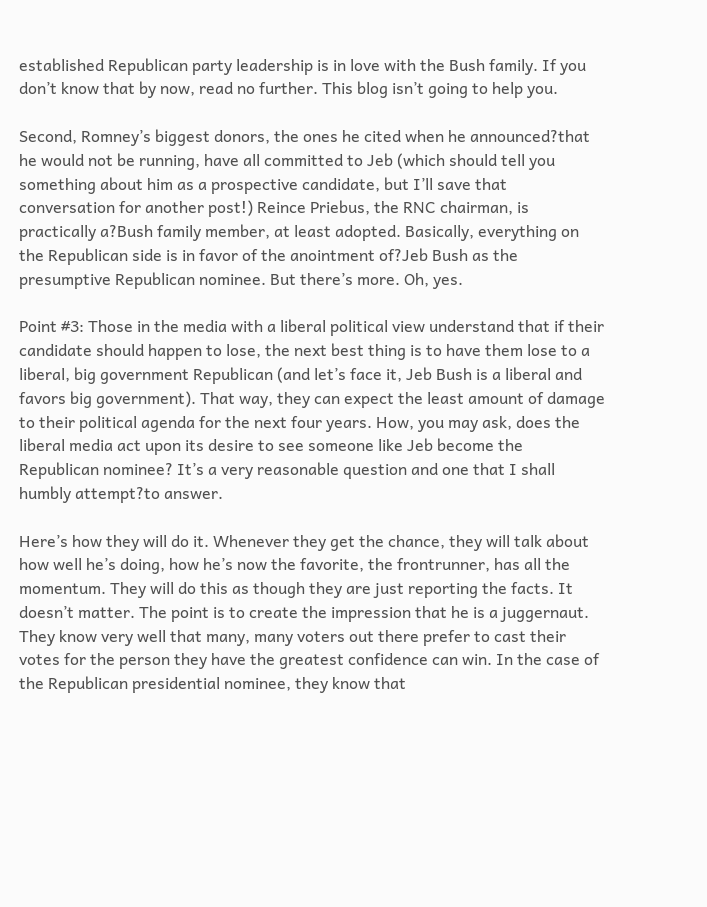established Republican party leadership is in love with the Bush family. If you don’t know that by now, read no further. This blog isn’t going to help you.

Second, Romney’s biggest donors, the ones he cited when he announced?that he would not be running, have all committed to Jeb (which should tell you something about him as a prospective candidate, but I’ll save that conversation for another post!) Reince Priebus, the RNC chairman, is practically a?Bush family member, at least adopted. Basically, everything on the Republican side is in favor of the anointment of?Jeb Bush as the presumptive Republican nominee. But there’s more. Oh, yes.

Point #3: Those in the media with a liberal political view understand that if their candidate should happen to lose, the next best thing is to have them lose to a liberal, big government Republican (and let’s face it, Jeb Bush is a liberal and favors big government). That way, they can expect the least amount of damage to their political agenda for the next four years. How, you may ask, does the liberal media act upon its desire to see someone like Jeb become the Republican nominee? It’s a very reasonable question and one that I shall humbly attempt?to answer.

Here’s how they will do it. Whenever they get the chance, they will talk about how well he’s doing, how he’s now the favorite, the frontrunner, has all the momentum. They will do this as though they are just reporting the facts. It doesn’t matter. The point is to create the impression that he is a juggernaut. They know very well that many, many voters out there prefer to cast their votes for the person they have the greatest confidence can win. In the case of the Republican presidential nominee, they know that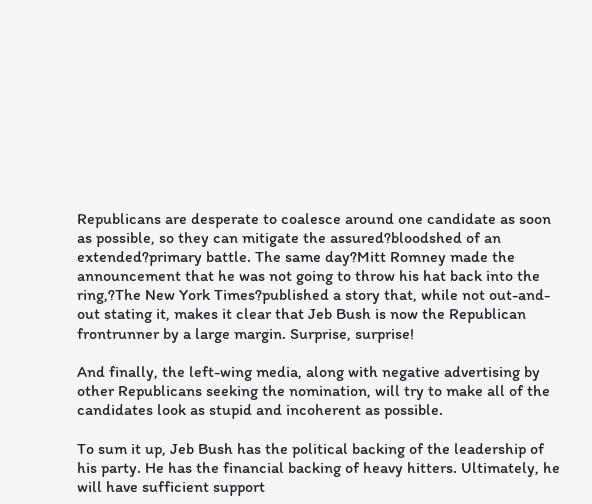Republicans are desperate to coalesce around one candidate as soon as possible, so they can mitigate the assured?bloodshed of an extended?primary battle. The same day?Mitt Romney made the announcement that he was not going to throw his hat back into the ring,?The New York Times?published a story that, while not out-and-out stating it, makes it clear that Jeb Bush is now the Republican frontrunner by a large margin. Surprise, surprise!

And finally, the left-wing media, along with negative advertising by other Republicans seeking the nomination, will try to make all of the candidates look as stupid and incoherent as possible.

To sum it up, Jeb Bush has the political backing of the leadership of his party. He has the financial backing of heavy hitters. Ultimately, he will have sufficient support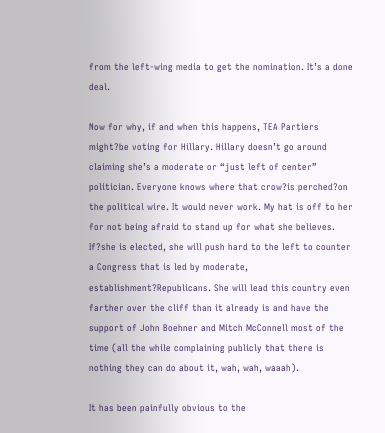from the left-wing media to get the nomination. It’s a done deal.

Now for why, if and when this happens, TEA Partiers might?be voting for Hillary. Hillary doesn’t go around claiming she’s a moderate or “just left of center” politician. Everyone knows where that crow?is perched?on the political wire. It would never work. My hat is off to her for not being afraid to stand up for what she believes. If?she is elected, she will push hard to the left to counter a Congress that is led by moderate, establishment?Republicans. She will lead this country even farther over the cliff than it already is and have the support of John Boehner and Mitch McConnell most of the time (all the while complaining publicly that there is nothing they can do about it, wah, wah, waaah).

It has been painfully obvious to the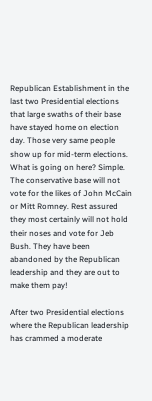Republican Establishment in the last two Presidential elections that large swaths of their base have stayed home on election day. Those very same people show up for mid-term elections. What is going on here? Simple. The conservative base will not vote for the likes of John McCain or Mitt Romney. Rest assured they most certainly will not hold their noses and vote for Jeb Bush. They have been abandoned by the Republican leadership and they are out to make them pay!

After two Presidential elections where the Republican leadership has crammed a moderate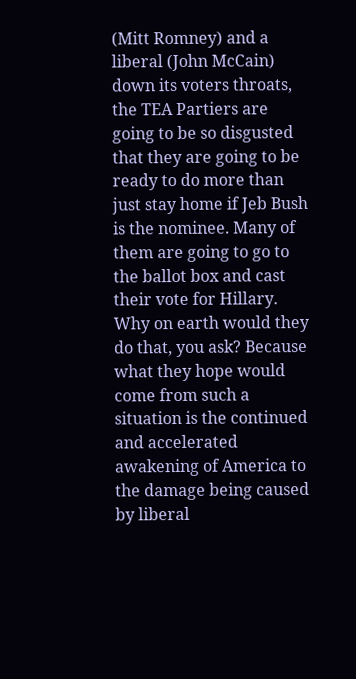(Mitt Romney) and a liberal (John McCain) down its voters throats, the TEA Partiers are going to be so disgusted that they are going to be ready to do more than just stay home if Jeb Bush is the nominee. Many of them are going to go to the ballot box and cast their vote for Hillary. Why on earth would they do that, you ask? Because what they hope would come from such a situation is the continued and accelerated awakening of America to the damage being caused by liberal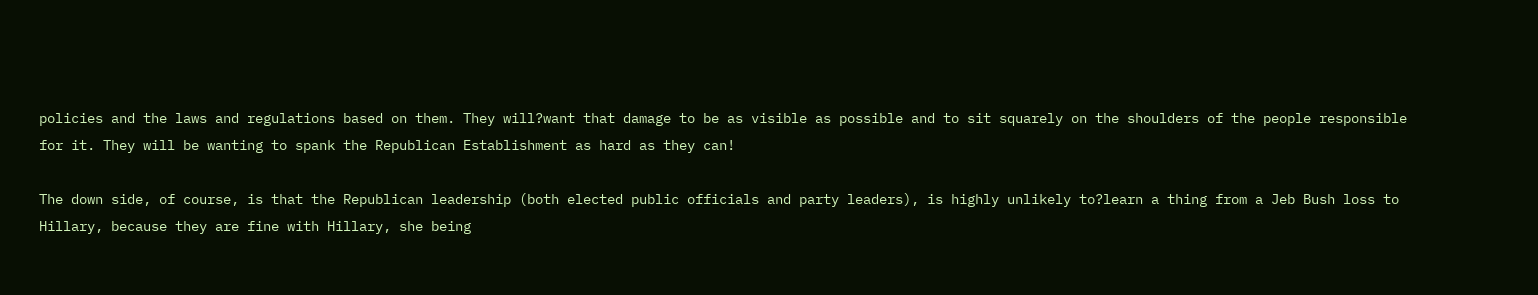policies and the laws and regulations based on them. They will?want that damage to be as visible as possible and to sit squarely on the shoulders of the people responsible for it. They will be wanting to spank the Republican Establishment as hard as they can!

The down side, of course, is that the Republican leadership (both elected public officials and party leaders), is highly unlikely to?learn a thing from a Jeb Bush loss to Hillary, because they are fine with Hillary, she being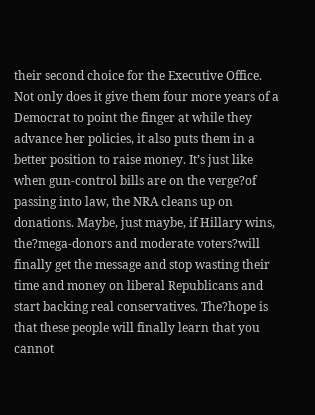their second choice for the Executive Office. Not only does it give them four more years of a Democrat to point the finger at while they advance her policies, it also puts them in a better position to raise money. It’s just like when gun-control bills are on the verge?of passing into law, the NRA cleans up on donations. Maybe, just maybe, if Hillary wins, the?mega-donors and moderate voters?will finally get the message and stop wasting their time and money on liberal Republicans and start backing real conservatives. The?hope is that these people will finally learn that you cannot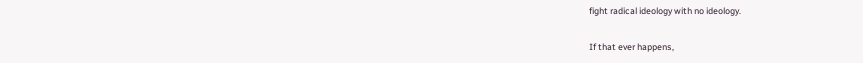fight radical ideology with no ideology.

If that ever happens,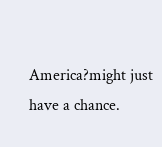America?might just have a chance.